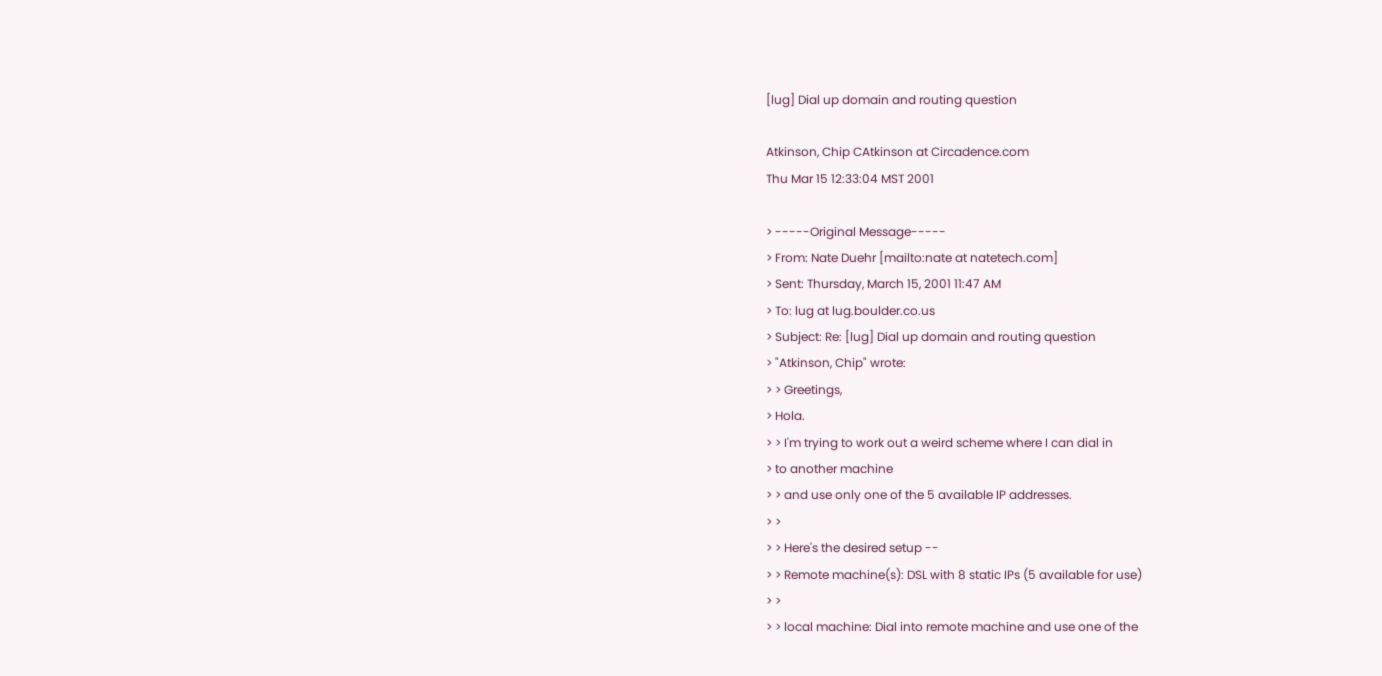[lug] Dial up domain and routing question

Atkinson, Chip CAtkinson at Circadence.com
Thu Mar 15 12:33:04 MST 2001

> -----Original Message-----
> From: Nate Duehr [mailto:nate at natetech.com]
> Sent: Thursday, March 15, 2001 11:47 AM
> To: lug at lug.boulder.co.us
> Subject: Re: [lug] Dial up domain and routing question
> "Atkinson, Chip" wrote:
> > Greetings,
> Hola.
> > I'm trying to work out a weird scheme where I can dial in
> to another machine
> > and use only one of the 5 available IP addresses.
> >
> > Here's the desired setup --
> > Remote machine(s): DSL with 8 static IPs (5 available for use)
> >
> > local machine: Dial into remote machine and use one of the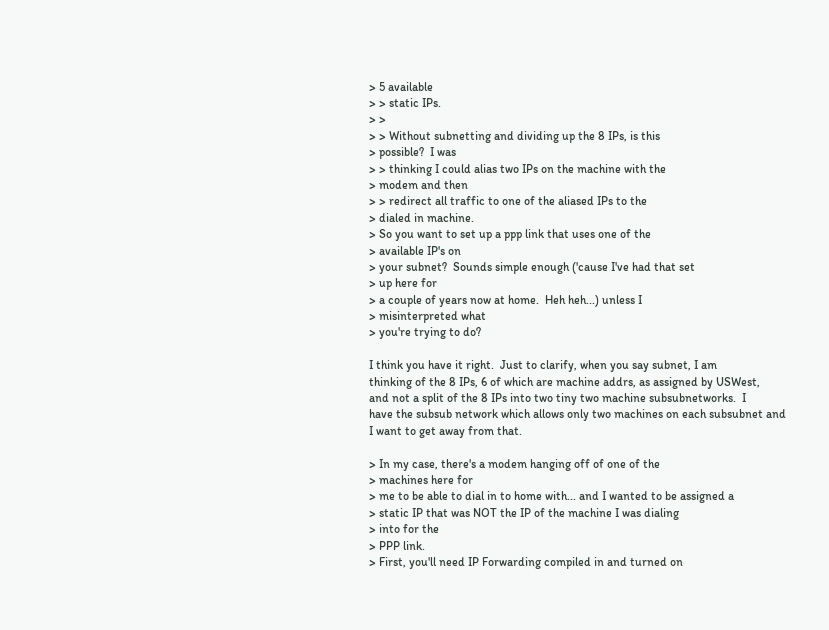> 5 available
> > static IPs.
> >
> > Without subnetting and dividing up the 8 IPs, is this
> possible?  I was
> > thinking I could alias two IPs on the machine with the
> modem and then
> > redirect all traffic to one of the aliased IPs to the
> dialed in machine.
> So you want to set up a ppp link that uses one of the
> available IP's on
> your subnet?  Sounds simple enough ('cause I've had that set
> up here for
> a couple of years now at home.  Heh heh...) unless I
> misinterpreted what
> you're trying to do?

I think you have it right.  Just to clarify, when you say subnet, I am
thinking of the 8 IPs, 6 of which are machine addrs, as assigned by USWest,
and not a split of the 8 IPs into two tiny two machine subsubnetworks.  I
have the subsub network which allows only two machines on each subsubnet and
I want to get away from that.

> In my case, there's a modem hanging off of one of the
> machines here for
> me to be able to dial in to home with... and I wanted to be assigned a
> static IP that was NOT the IP of the machine I was dialing
> into for the
> PPP link.
> First, you'll need IP Forwarding compiled in and turned on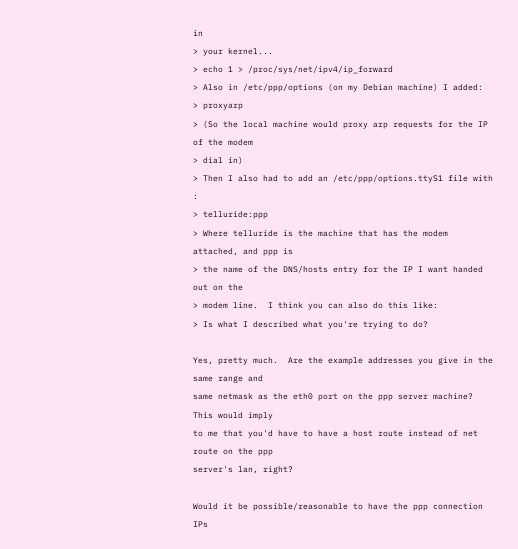in
> your kernel...
> echo 1 > /proc/sys/net/ipv4/ip_forward
> Also in /etc/ppp/options (on my Debian machine) I added:
> proxyarp
> (So the local machine would proxy arp requests for the IP of the modem
> dial in)
> Then I also had to add an /etc/ppp/options.ttyS1 file with :
> telluride:ppp
> Where telluride is the machine that has the modem attached, and ppp is
> the name of the DNS/hosts entry for the IP I want handed out on the
> modem line.  I think you can also do this like:
> Is what I described what you're trying to do?

Yes, pretty much.  Are the example addresses you give in the same range and
same netmask as the eth0 port on the ppp server machine?  This would imply
to me that you'd have to have a host route instead of net route on the ppp
server's lan, right?

Would it be possible/reasonable to have the ppp connection IPs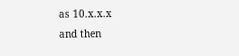as 10.x.x.x
and then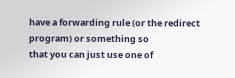have a forwarding rule (or the redirect program) or something so
that you can just use one of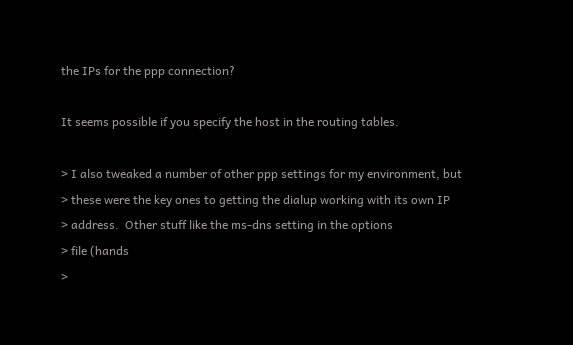the IPs for the ppp connection?

It seems possible if you specify the host in the routing tables.

> I also tweaked a number of other ppp settings for my environment, but
> these were the key ones to getting the dialup working with its own IP
> address.  Other stuff like the ms-dns setting in the options
> file (hands
>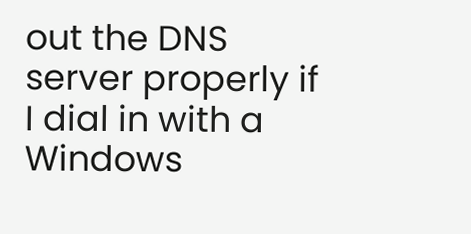out the DNS server properly if I dial in with a Windows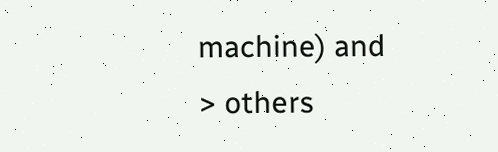machine) and
> others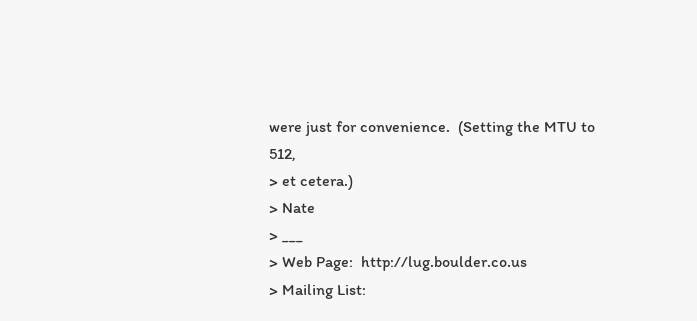were just for convenience.  (Setting the MTU to 512,
> et cetera.)
> Nate
> ___
> Web Page:  http://lug.boulder.co.us
> Mailing List: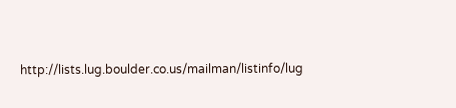http://lists.lug.boulder.co.us/mailman/listinfo/lug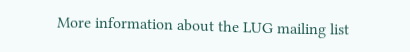More information about the LUG mailing list